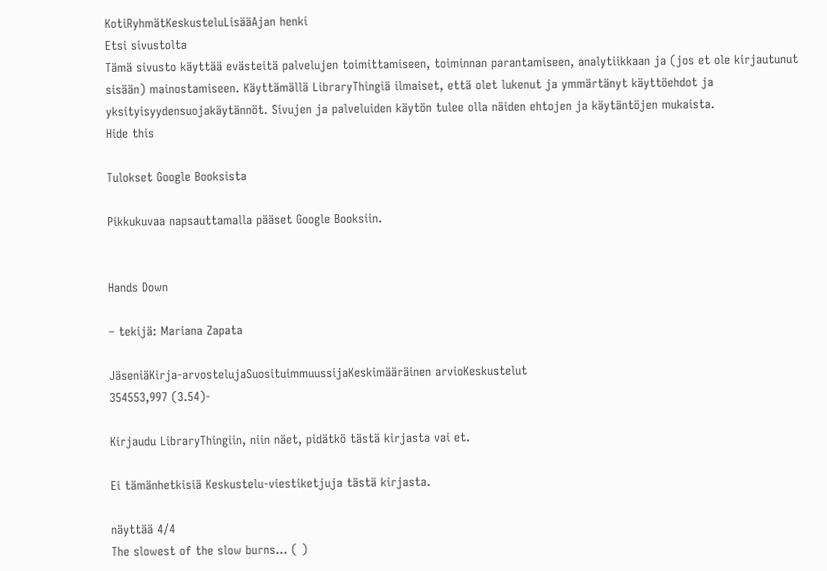KotiRyhmätKeskusteluLisääAjan henki
Etsi sivustolta
Tämä sivusto käyttää evästeitä palvelujen toimittamiseen, toiminnan parantamiseen, analytiikkaan ja (jos et ole kirjautunut sisään) mainostamiseen. Käyttämällä LibraryThingiä ilmaiset, että olet lukenut ja ymmärtänyt käyttöehdot ja yksityisyydensuojakäytännöt. Sivujen ja palveluiden käytön tulee olla näiden ehtojen ja käytäntöjen mukaista.
Hide this

Tulokset Google Booksista

Pikkukuvaa napsauttamalla pääset Google Booksiin.


Hands Down

– tekijä: Mariana Zapata

JäseniäKirja-arvostelujaSuosituimmuussijaKeskimääräinen arvioKeskustelut
354553,997 (3.54)-

Kirjaudu LibraryThingiin, niin näet, pidätkö tästä kirjasta vai et.

Ei tämänhetkisiä Keskustelu-viestiketjuja tästä kirjasta.

näyttää 4/4
The slowest of the slow burns... ( )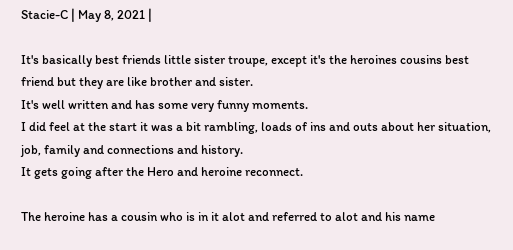Stacie-C | May 8, 2021 |

It's basically best friends little sister troupe, except it's the heroines cousins best friend but they are like brother and sister.
It's well written and has some very funny moments.
I did feel at the start it was a bit rambling, loads of ins and outs about her situation, job, family and connections and history.
It gets going after the Hero and heroine reconnect.

The heroine has a cousin who is in it alot and referred to alot and his name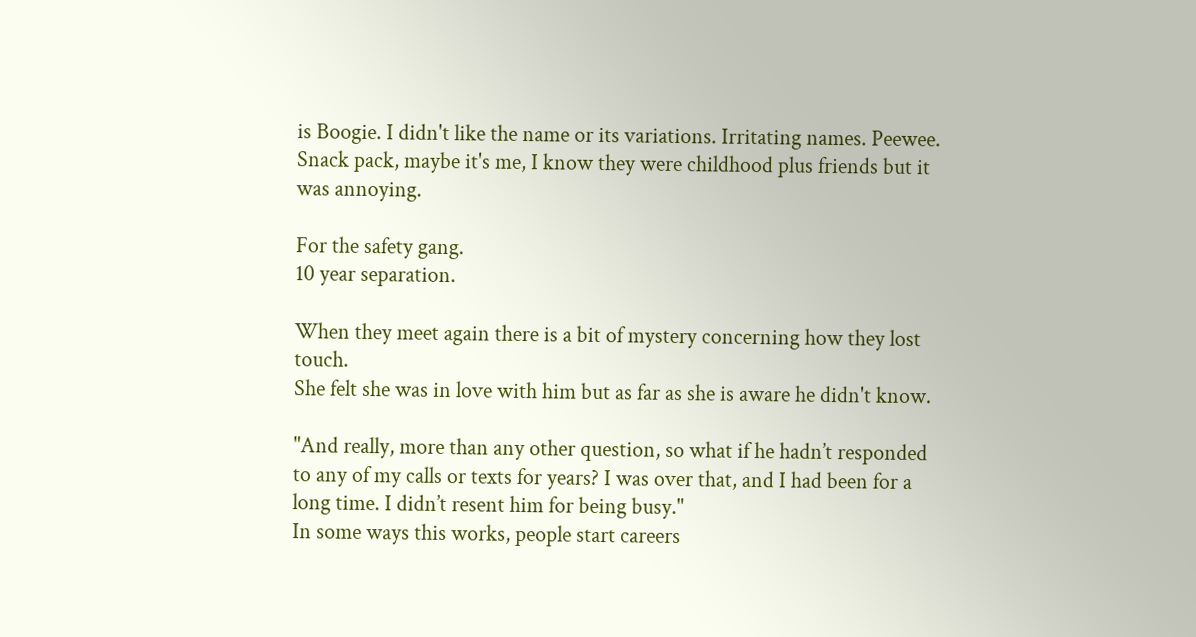is Boogie. I didn't like the name or its variations. Irritating names. Peewee. Snack pack, maybe it's me, I know they were childhood plus friends but it was annoying.

For the safety gang.
10 year separation.

When they meet again there is a bit of mystery concerning how they lost touch.
She felt she was in love with him but as far as she is aware he didn't know.

"And really, more than any other question, so what if he hadn’t responded to any of my calls or texts for years? I was over that, and I had been for a long time. I didn’t resent him for being busy."
In some ways this works, people start careers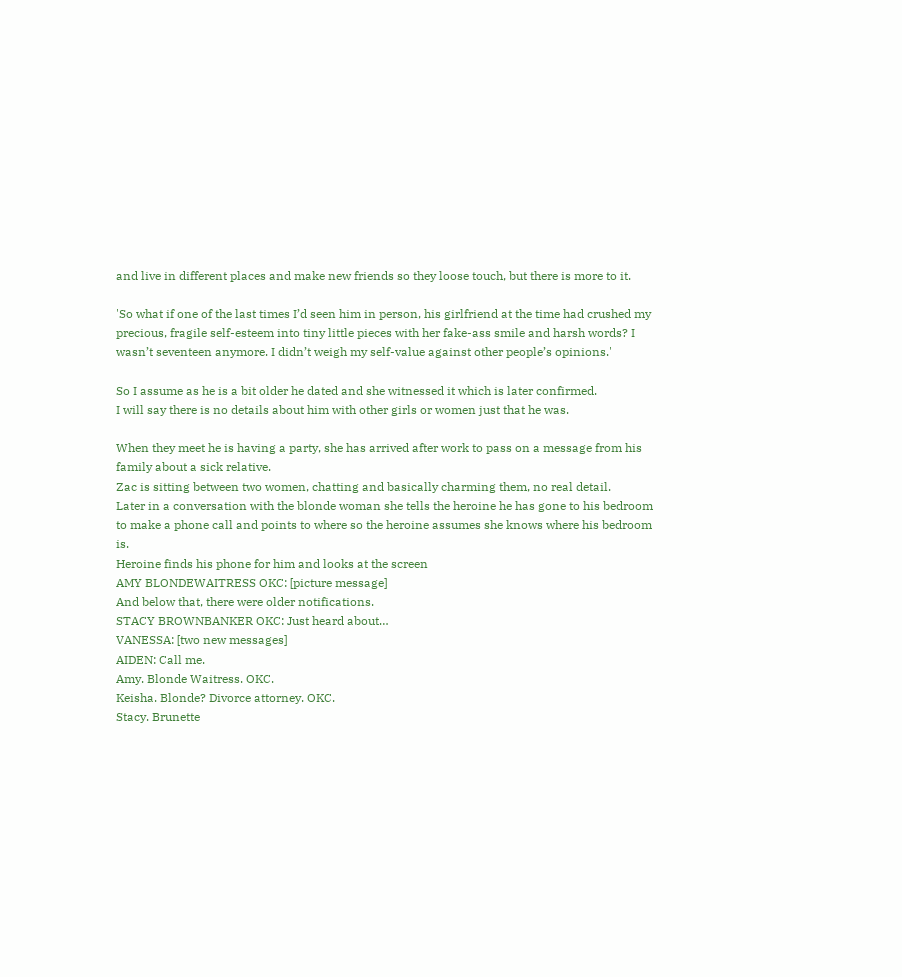and live in different places and make new friends so they loose touch, but there is more to it.

'So what if one of the last times I’d seen him in person, his girlfriend at the time had crushed my precious, fragile self-esteem into tiny little pieces with her fake-ass smile and harsh words? I wasn’t seventeen anymore. I didn’t weigh my self-value against other people’s opinions.'

So I assume as he is a bit older he dated and she witnessed it which is later confirmed.
I will say there is no details about him with other girls or women just that he was.

When they meet he is having a party, she has arrived after work to pass on a message from his family about a sick relative.
Zac is sitting between two women, chatting and basically charming them, no real detail.
Later in a conversation with the blonde woman she tells the heroine he has gone to his bedroom to make a phone call and points to where so the heroine assumes she knows where his bedroom is.
Heroine finds his phone for him and looks at the screen
AMY BLONDEWAITRESS OKC: [picture message]
And below that, there were older notifications.
STACY BROWNBANKER OKC: Just heard about…
VANESSA: [two new messages]
AIDEN: Call me.
Amy. Blonde Waitress. OKC.
Keisha. Blonde? Divorce attorney. OKC.
Stacy. Brunette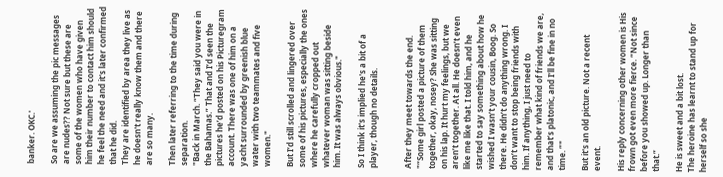banker. OKC.'

So are we assuming the pic messages are nudes?? Not sure but these are some of the women who have given him their number to contact him should he feel the need and it's later confirmed that he did.
They are identified by area they live as he doesn't really know them and there are so many.

Then later referring to the time during separation.
"Back in March. “They said you were in the Bahamas.” That and I’d seen the pictures he’d posted on his Picturegram account. There was one of him on a yacht surrounded by greenish blue water with two teammates and five women."

But I’d still scrolled and lingered over some of his pictures, especially the ones where he carefully cropped out whatever woman was sitting beside him. It was always obvious."

So I think it's implied he's a bit of a player, though no details.


After they meet towards the end.
"“Some girl posted a picture of them together, okay, nosey? She was sitting on his lap. It hurt my feelings, but we aren’t together. At all. He doesn’t even like me like that. I told him, and he started to say something about how he wished I wasn’t your cousin, Boog. So there. He didn’t do anything wrong. I don’t want to stop being friends with him. If anything, I just need to remember what kind of friends we are, and that’s platonic, and I’ll be fine in no time. ”"

But it's an old picture. Not a recent event.

His reply concerning other women is His frown got even more fierce. “Not since before you showed up. Longer than that.”

He is sweet and a bit lost.
The heroine has learnt to stand up for herself so she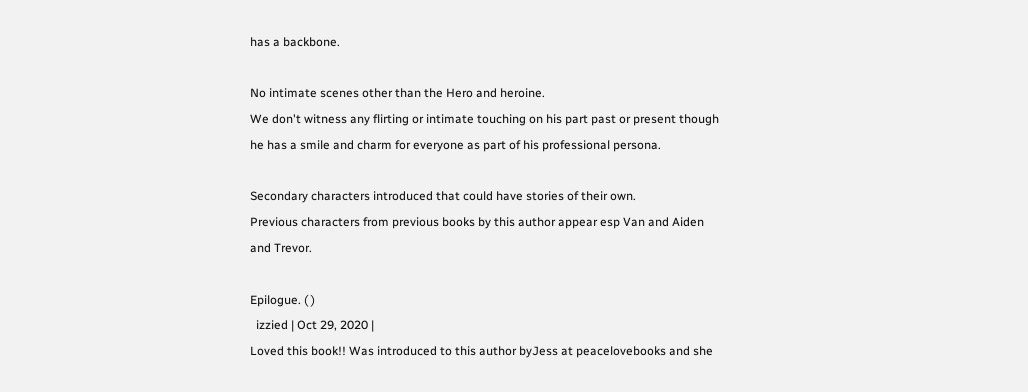has a backbone.

No intimate scenes other than the Hero and heroine.
We don't witness any flirting or intimate touching on his part past or present though he has a smile and charm for everyone as part of his professional persona.

Secondary characters introduced that could have stories of their own.
Previous characters from previous books by this author appear esp Van and Aiden and Trevor.

Epilogue. ( )
  izzied | Oct 29, 2020 |
Loved this book!! Was introduced to this author byJess at peacelovebooks and she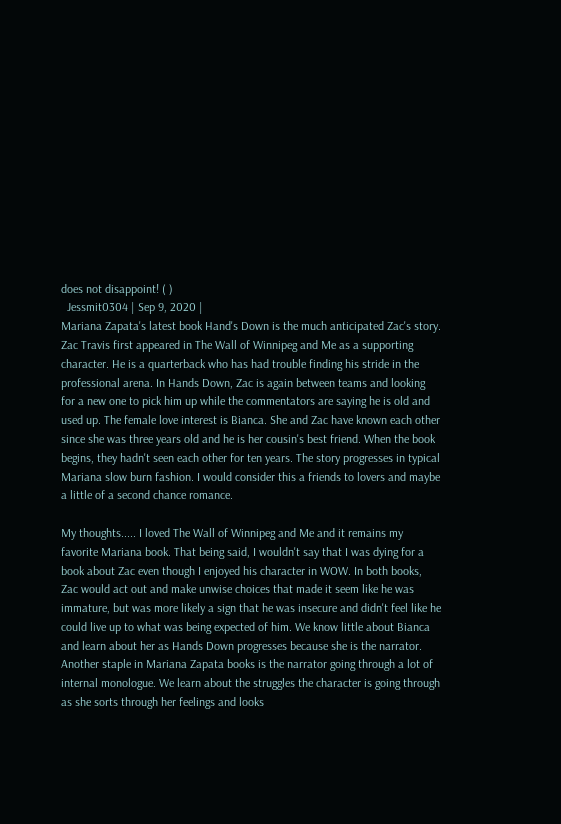does not disappoint! ( )
  Jessmit0304 | Sep 9, 2020 |
Mariana Zapata's latest book Hand's Down is the much anticipated Zac's story. Zac Travis first appeared in The Wall of Winnipeg and Me as a supporting character. He is a quarterback who has had trouble finding his stride in the professional arena. In Hands Down, Zac is again between teams and looking for a new one to pick him up while the commentators are saying he is old and used up. The female love interest is Bianca. She and Zac have known each other since she was three years old and he is her cousin's best friend. When the book begins, they hadn't seen each other for ten years. The story progresses in typical Mariana slow burn fashion. I would consider this a friends to lovers and maybe a little of a second chance romance.

My thoughts..... I loved The Wall of Winnipeg and Me and it remains my favorite Mariana book. That being said, I wouldn't say that I was dying for a book about Zac even though I enjoyed his character in WOW. In both books, Zac would act out and make unwise choices that made it seem like he was immature, but was more likely a sign that he was insecure and didn't feel like he could live up to what was being expected of him. We know little about Bianca and learn about her as Hands Down progresses because she is the narrator. Another staple in Mariana Zapata books is the narrator going through a lot of internal monologue. We learn about the struggles the character is going through as she sorts through her feelings and looks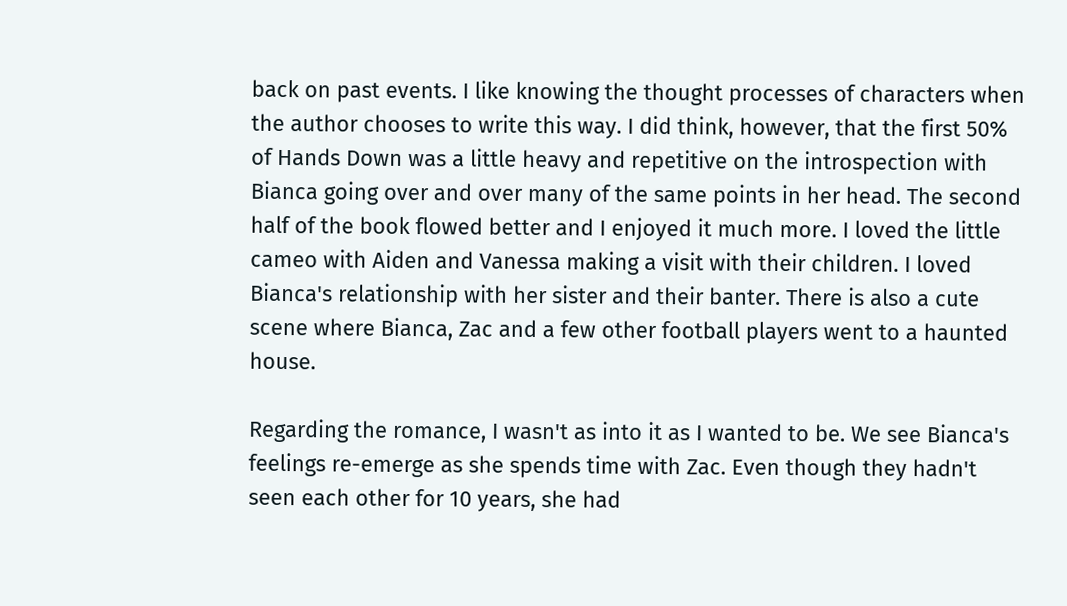back on past events. I like knowing the thought processes of characters when the author chooses to write this way. I did think, however, that the first 50% of Hands Down was a little heavy and repetitive on the introspection with Bianca going over and over many of the same points in her head. The second half of the book flowed better and I enjoyed it much more. I loved the little cameo with Aiden and Vanessa making a visit with their children. I loved Bianca's relationship with her sister and their banter. There is also a cute scene where Bianca, Zac and a few other football players went to a haunted house.

Regarding the romance, I wasn't as into it as I wanted to be. We see Bianca's feelings re-emerge as she spends time with Zac. Even though they hadn't seen each other for 10 years, she had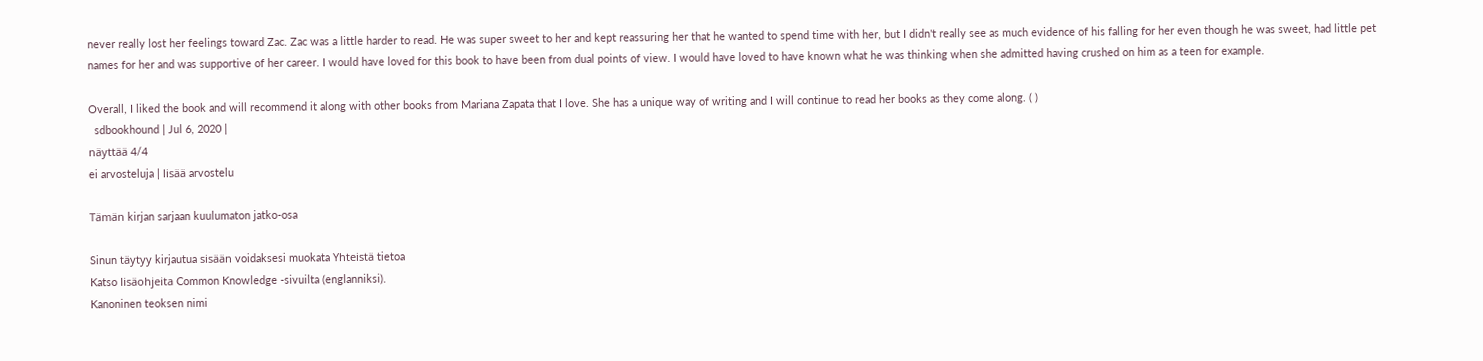never really lost her feelings toward Zac. Zac was a little harder to read. He was super sweet to her and kept reassuring her that he wanted to spend time with her, but I didn't really see as much evidence of his falling for her even though he was sweet, had little pet names for her and was supportive of her career. I would have loved for this book to have been from dual points of view. I would have loved to have known what he was thinking when she admitted having crushed on him as a teen for example.

Overall, I liked the book and will recommend it along with other books from Mariana Zapata that I love. She has a unique way of writing and I will continue to read her books as they come along. ( )
  sdbookhound | Jul 6, 2020 |
näyttää 4/4
ei arvosteluja | lisää arvostelu

Tämän kirjan sarjaan kuulumaton jatko-osa

Sinun täytyy kirjautua sisään voidaksesi muokata Yhteistä tietoa
Katso lisäohjeita Common Knowledge -sivuilta (englanniksi).
Kanoninen teoksen nimi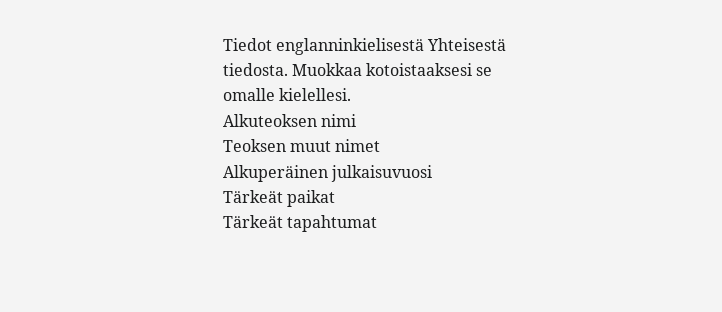Tiedot englanninkielisestä Yhteisestä tiedosta. Muokkaa kotoistaaksesi se omalle kielellesi.
Alkuteoksen nimi
Teoksen muut nimet
Alkuperäinen julkaisuvuosi
Tärkeät paikat
Tärkeät tapahtumat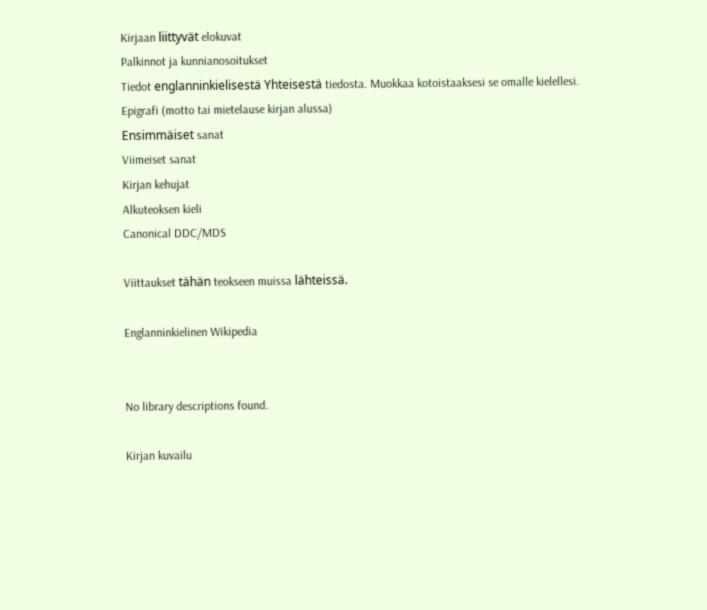Kirjaan liittyvät elokuvat
Palkinnot ja kunnianosoitukset
Tiedot englanninkielisestä Yhteisestä tiedosta. Muokkaa kotoistaaksesi se omalle kielellesi.
Epigrafi (motto tai mietelause kirjan alussa)
Ensimmäiset sanat
Viimeiset sanat
Kirjan kehujat
Alkuteoksen kieli
Canonical DDC/MDS

Viittaukset tähän teokseen muissa lähteissä.

Englanninkielinen Wikipedia


No library descriptions found.

Kirjan kuvailu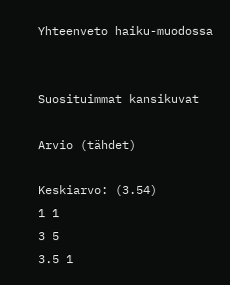Yhteenveto haiku-muodossa


Suosituimmat kansikuvat

Arvio (tähdet)

Keskiarvo: (3.54)
1 1
3 5
3.5 1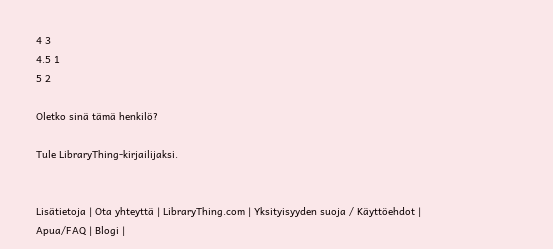4 3
4.5 1
5 2

Oletko sinä tämä henkilö?

Tule LibraryThing-kirjailijaksi.


Lisätietoja | Ota yhteyttä | LibraryThing.com | Yksityisyyden suoja / Käyttöehdot | Apua/FAQ | Blogi |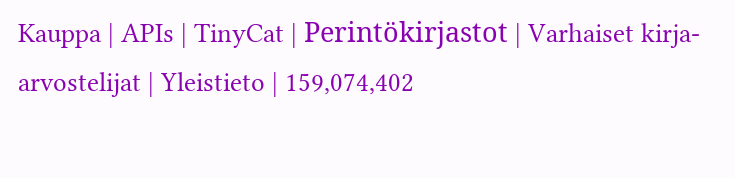Kauppa | APIs | TinyCat | Perintökirjastot | Varhaiset kirja-arvostelijat | Yleistieto | 159,074,402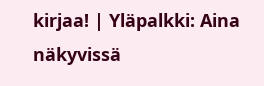kirjaa! | Yläpalkki: Aina näkyvissä